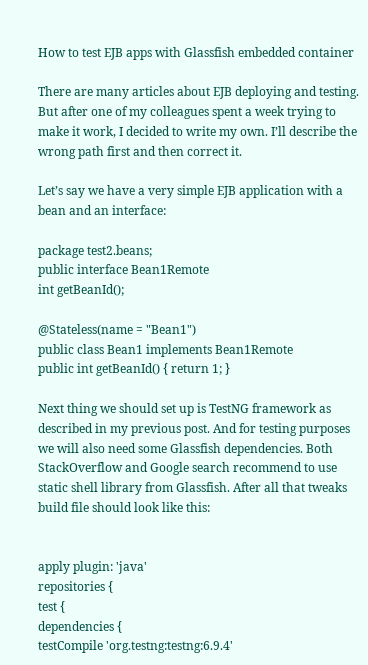How to test EJB apps with Glassfish embedded container

There are many articles about EJB deploying and testing. But after one of my colleagues spent a week trying to make it work, I decided to write my own. I’ll describe the wrong path first and then correct it.

Let’s say we have a very simple EJB application with a bean and an interface:

package test2.beans;
public interface Bean1Remote
int getBeanId();

@Stateless(name = "Bean1")
public class Bean1 implements Bean1Remote
public int getBeanId() { return 1; }

Next thing we should set up is TestNG framework as described in my previous post. And for testing purposes we will also need some Glassfish dependencies. Both StackOverflow and Google search recommend to use static shell library from Glassfish. After all that tweaks build file should look like this:


apply plugin: 'java'
repositories {
test {
dependencies {
testCompile 'org.testng:testng:6.9.4'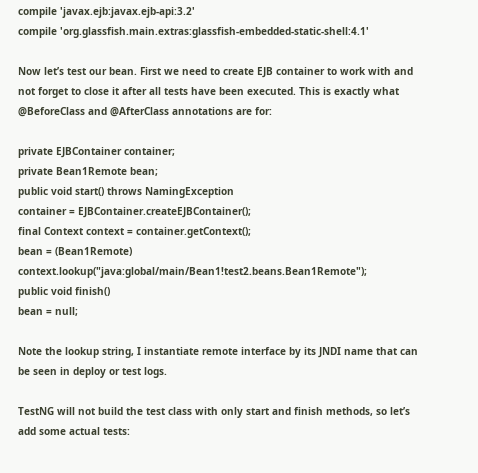compile 'javax.ejb:javax.ejb-api:3.2'
compile 'org.glassfish.main.extras:glassfish-embedded-static-shell:4.1'

Now let’s test our bean. First we need to create EJB container to work with and not forget to close it after all tests have been executed. This is exactly what @BeforeClass and @AfterClass annotations are for:

private EJBContainer container;
private Bean1Remote bean;
public void start() throws NamingException
container = EJBContainer.createEJBContainer();
final Context context = container.getContext();
bean = (Bean1Remote) context.lookup("java:global/main/Bean1!test2.beans.Bean1Remote");
public void finish()
bean = null;

Note the lookup string, I instantiate remote interface by its JNDI name that can be seen in deploy or test logs.

TestNG will not build the test class with only start and finish methods, so let’s add some actual tests: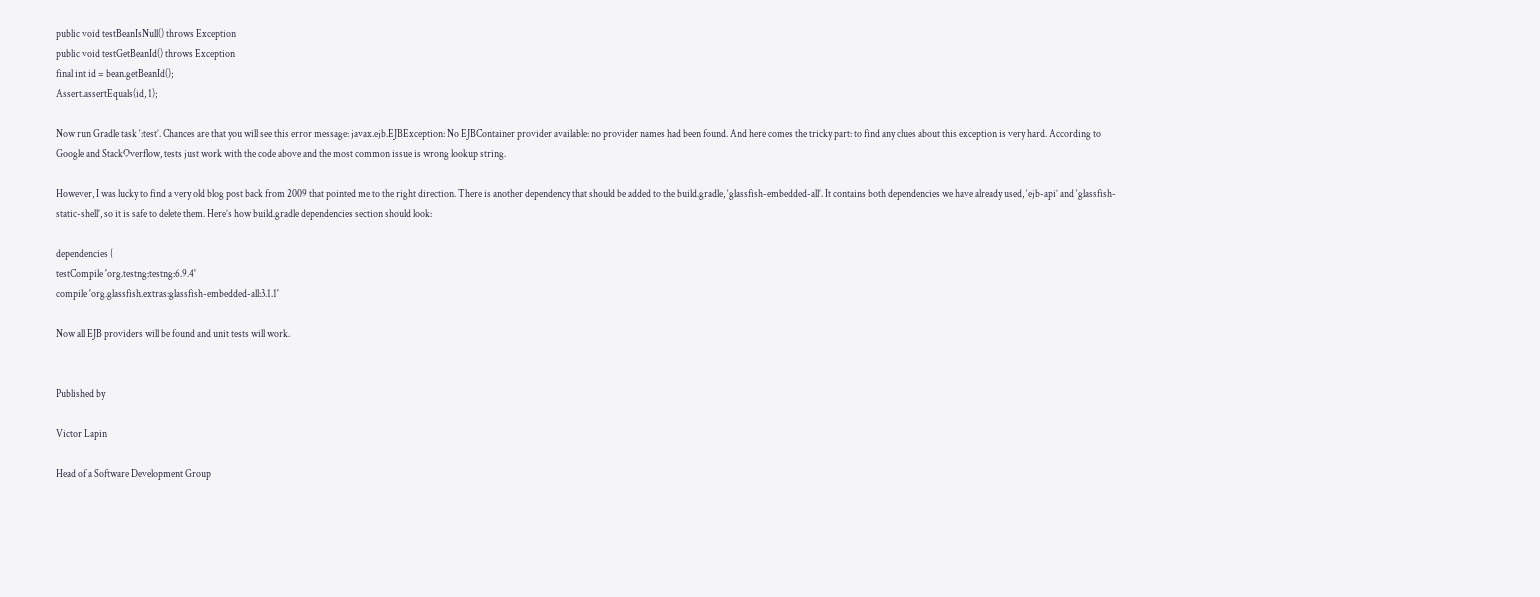public void testBeanIsNull() throws Exception
public void testGetBeanId() throws Exception
final int id = bean.getBeanId();
Assert.assertEquals(id, 1);

Now run Gradle task ‘:test’. Chances are that you will see this error message: javax.ejb.EJBException: No EJBContainer provider available: no provider names had been found. And here comes the tricky part: to find any clues about this exception is very hard. According to Google and StackOverflow, tests just work with the code above and the most common issue is wrong lookup string.

However, I was lucky to find a very old blog post back from 2009 that pointed me to the right direction. There is another dependency that should be added to the build.gradle, ‘glassfish-embedded-all’. It contains both dependencies we have already used, ‘ejb-api’ and ‘glassfish-static-shell’, so it is safe to delete them. Here’s how build.gradle dependencies section should look:

dependencies {
testCompile 'org.testng:testng:6.9.4'
compile 'org.glassfish.extras:glassfish-embedded-all:3.1.1'

Now all EJB providers will be found and unit tests will work.


Published by

Victor Lapin

Head of a Software Development Group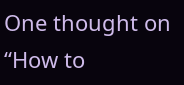One thought on “How to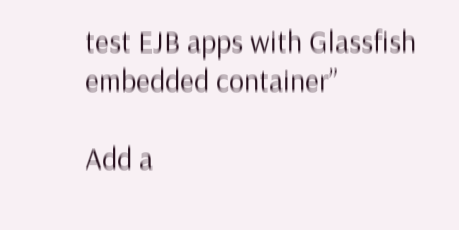test EJB apps with Glassfish embedded container”

Add a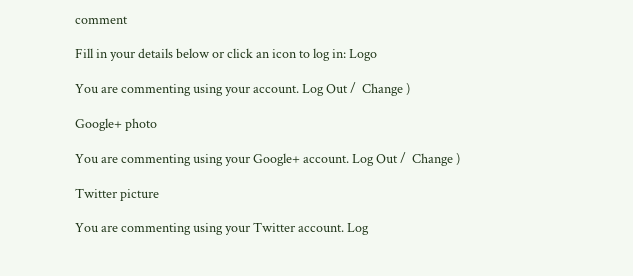comment

Fill in your details below or click an icon to log in: Logo

You are commenting using your account. Log Out /  Change )

Google+ photo

You are commenting using your Google+ account. Log Out /  Change )

Twitter picture

You are commenting using your Twitter account. Log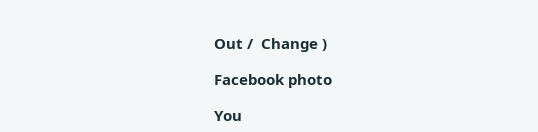Out /  Change )

Facebook photo

You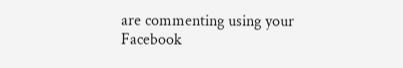are commenting using your Facebook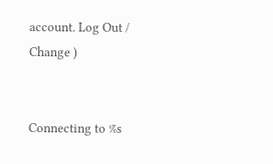account. Log Out /  Change )


Connecting to %s